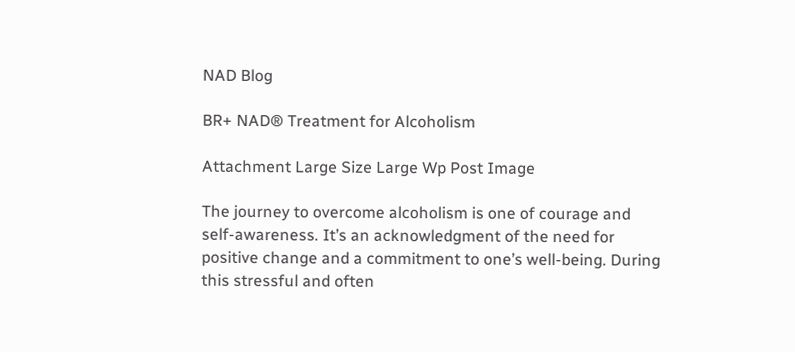NAD Blog

BR+ NAD® Treatment for Alcoholism

Attachment Large Size Large Wp Post Image

The journey to overcome alcoholism is one of courage and self-awareness. It’s an acknowledgment of the need for positive change and a commitment to one’s well-being. During this stressful and often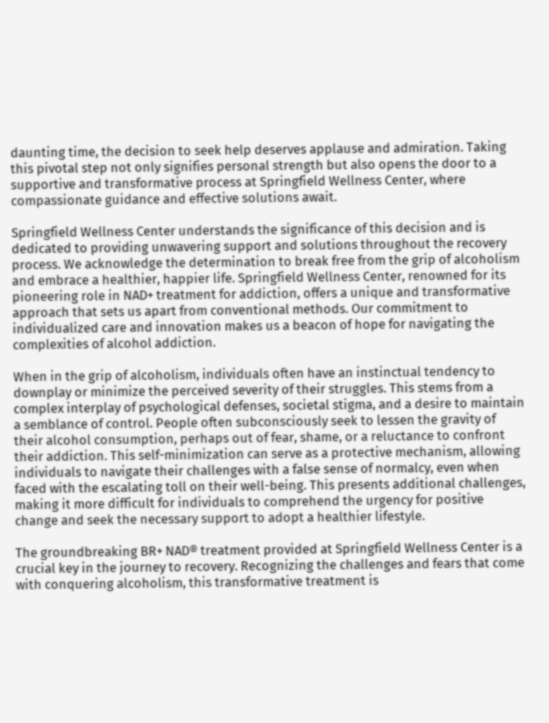daunting time, the decision to seek help deserves applause and admiration. Taking this pivotal step not only signifies personal strength but also opens the door to a supportive and transformative process at Springfield Wellness Center, where compassionate guidance and effective solutions await.

Springfield Wellness Center understands the significance of this decision and is dedicated to providing unwavering support and solutions throughout the recovery process. We acknowledge the determination to break free from the grip of alcoholism and embrace a healthier, happier life. Springfield Wellness Center, renowned for its pioneering role in NAD+ treatment for addiction, offers a unique and transformative approach that sets us apart from conventional methods. Our commitment to individualized care and innovation makes us a beacon of hope for navigating the complexities of alcohol addiction.

When in the grip of alcoholism, individuals often have an instinctual tendency to downplay or minimize the perceived severity of their struggles. This stems from a complex interplay of psychological defenses, societal stigma, and a desire to maintain a semblance of control. People often subconsciously seek to lessen the gravity of their alcohol consumption, perhaps out of fear, shame, or a reluctance to confront their addiction. This self-minimization can serve as a protective mechanism, allowing individuals to navigate their challenges with a false sense of normalcy, even when faced with the escalating toll on their well-being. This presents additional challenges, making it more difficult for individuals to comprehend the urgency for positive change and seek the necessary support to adopt a healthier lifestyle.

The groundbreaking BR+ NAD® treatment provided at Springfield Wellness Center is a crucial key in the journey to recovery. Recognizing the challenges and fears that come with conquering alcoholism, this transformative treatment is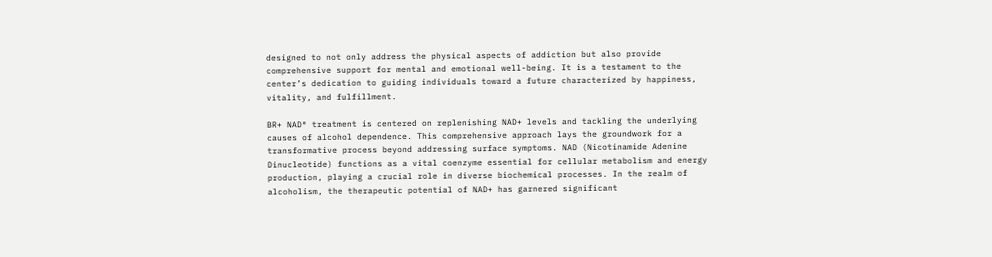designed to not only address the physical aspects of addiction but also provide comprehensive support for mental and emotional well-being. It is a testament to the center’s dedication to guiding individuals toward a future characterized by happiness, vitality, and fulfillment.

BR+ NAD® treatment is centered on replenishing NAD+ levels and tackling the underlying causes of alcohol dependence. This comprehensive approach lays the groundwork for a transformative process beyond addressing surface symptoms. NAD (Nicotinamide Adenine Dinucleotide) functions as a vital coenzyme essential for cellular metabolism and energy production, playing a crucial role in diverse biochemical processes. In the realm of alcoholism, the therapeutic potential of NAD+ has garnered significant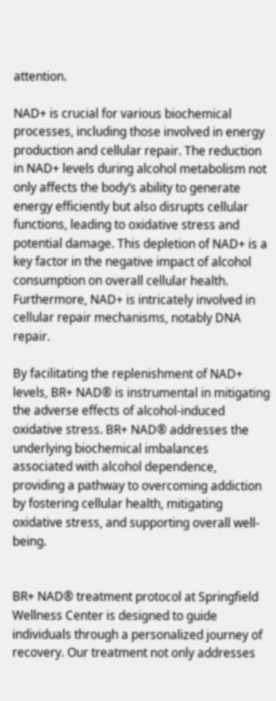attention.

NAD+ is crucial for various biochemical processes, including those involved in energy production and cellular repair. The reduction in NAD+ levels during alcohol metabolism not only affects the body’s ability to generate energy efficiently but also disrupts cellular functions, leading to oxidative stress and potential damage. This depletion of NAD+ is a key factor in the negative impact of alcohol consumption on overall cellular health. Furthermore, NAD+ is intricately involved in cellular repair mechanisms, notably DNA repair.

By facilitating the replenishment of NAD+ levels, BR+ NAD® is instrumental in mitigating the adverse effects of alcohol-induced oxidative stress. BR+ NAD® addresses the underlying biochemical imbalances associated with alcohol dependence, providing a pathway to overcoming addiction by fostering cellular health, mitigating oxidative stress, and supporting overall well-being.


BR+ NAD® treatment protocol at Springfield Wellness Center is designed to guide individuals through a personalized journey of recovery. Our treatment not only addresses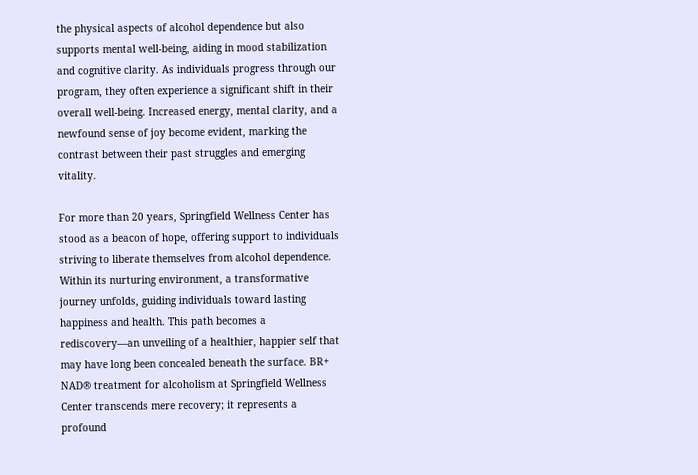the physical aspects of alcohol dependence but also supports mental well-being, aiding in mood stabilization and cognitive clarity. As individuals progress through our program, they often experience a significant shift in their overall well-being. Increased energy, mental clarity, and a newfound sense of joy become evident, marking the contrast between their past struggles and emerging vitality.

For more than 20 years, Springfield Wellness Center has stood as a beacon of hope, offering support to individuals striving to liberate themselves from alcohol dependence. Within its nurturing environment, a transformative journey unfolds, guiding individuals toward lasting happiness and health. This path becomes a rediscovery—an unveiling of a healthier, happier self that may have long been concealed beneath the surface. BR+ NAD® treatment for alcoholism at Springfield Wellness Center transcends mere recovery; it represents a profound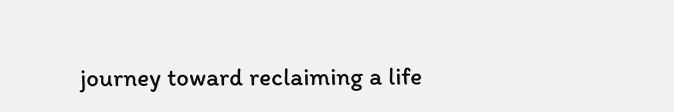journey toward reclaiming a life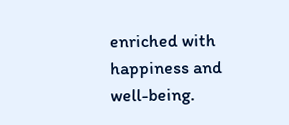enriched with happiness and well-being.